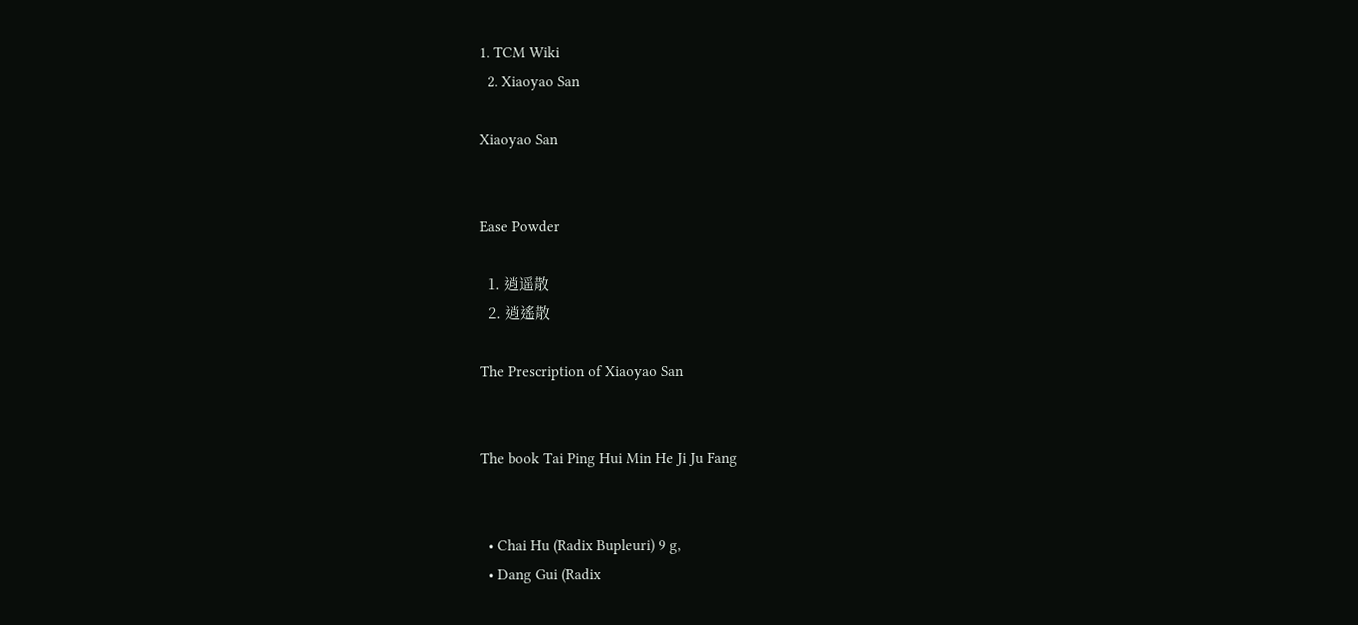1. TCM Wiki
  2. Xiaoyao San

Xiaoyao San


Ease Powder

  1. 逍遥散
  2. 逍遙散

The Prescription of Xiaoyao San


The book Tai Ping Hui Min He Ji Ju Fang


  • Chai Hu (Radix Bupleuri) 9 g,
  • Dang Gui (Radix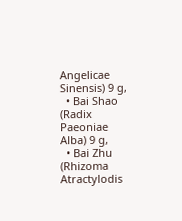Angelicae Sinensis) 9 g,
  • Bai Shao (Radix Paeoniae Alba) 9 g,
  • Bai Zhu (Rhizoma Atractylodis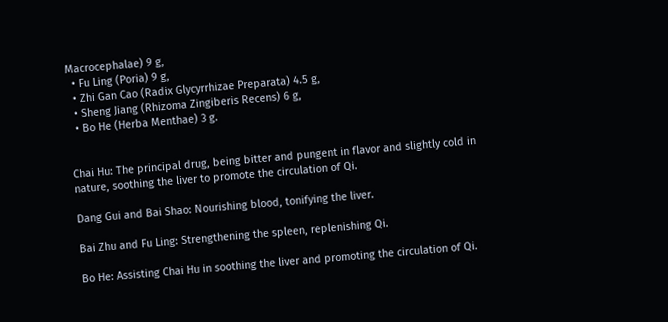Macrocephalae) 9 g,
  • Fu Ling (Poria) 9 g,
  • Zhi Gan Cao (Radix Glycyrrhizae Preparata) 4.5 g,
  • Sheng Jiang (Rhizoma Zingiberis Recens) 6 g,
  • Bo He (Herba Menthae) 3 g.


Chai Hu: The principal drug, being bitter and pungent in flavor and slightly cold in nature, soothing the liver to promote the circulation of Qi.

Dang Gui and Bai Shao: Nourishing blood, tonifying the liver.

Bai Zhu and Fu Ling: Strengthening the spleen, replenishing Qi.

Bo He: Assisting Chai Hu in soothing the liver and promoting the circulation of Qi.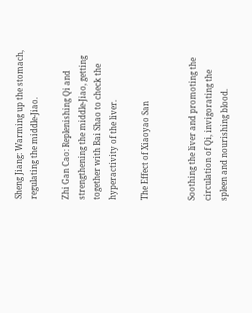Sheng Jiang: Warming up the stomach, regulating the middle-Jiao.

Zhi Gan Cao: Replenishing Qi and strengthening the middle-Jiao, getting together with Bai Shao to check the hyperactivity of the liver.

The Effect of Xiaoyao San


Soothing the liver and promoting the circulation of Qi, invigorating the spleen and nourishing blood.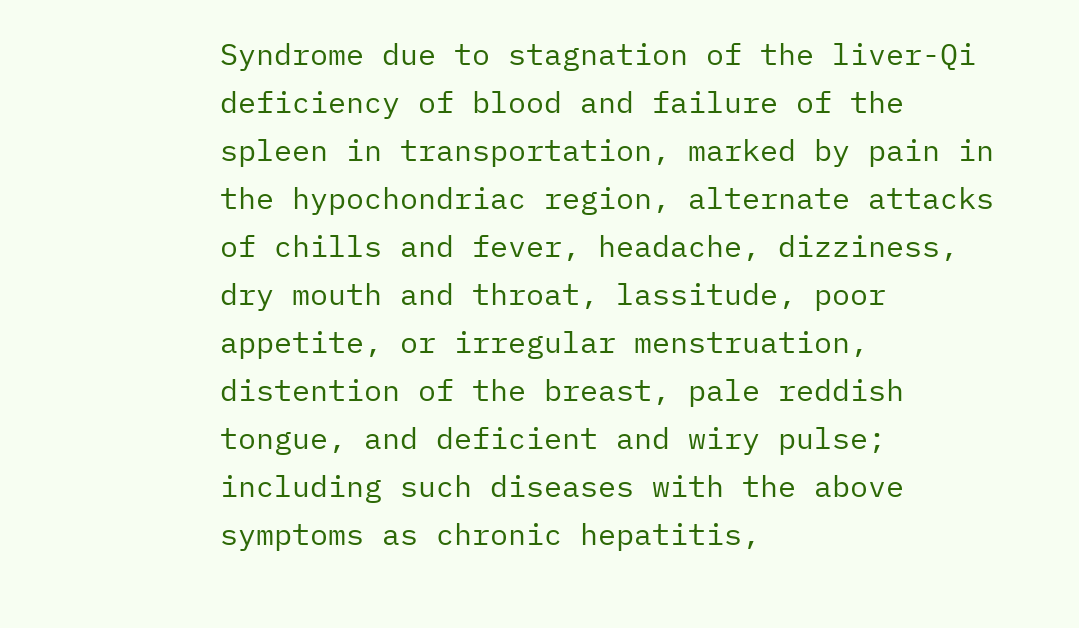Syndrome due to stagnation of the liver-Qi deficiency of blood and failure of the spleen in transportation, marked by pain in the hypochondriac region, alternate attacks of chills and fever, headache, dizziness, dry mouth and throat, lassitude, poor appetite, or irregular menstruation, distention of the breast, pale reddish tongue, and deficient and wiry pulse; including such diseases with the above symptoms as chronic hepatitis,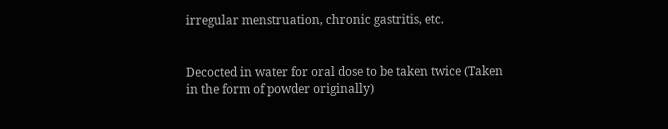irregular menstruation, chronic gastritis, etc.


Decocted in water for oral dose to be taken twice (Taken in the form of powder originally)